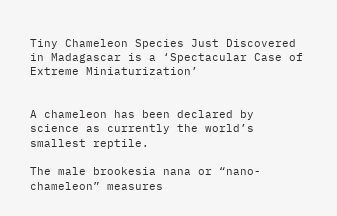Tiny Chameleon Species Just Discovered in Madagascar is a ‘Spectacular Case of Extreme Miniaturization’


A chameleon has been declared by science as currently the world’s smallest reptile.

The male brookesia nana or “nano-chameleon” measures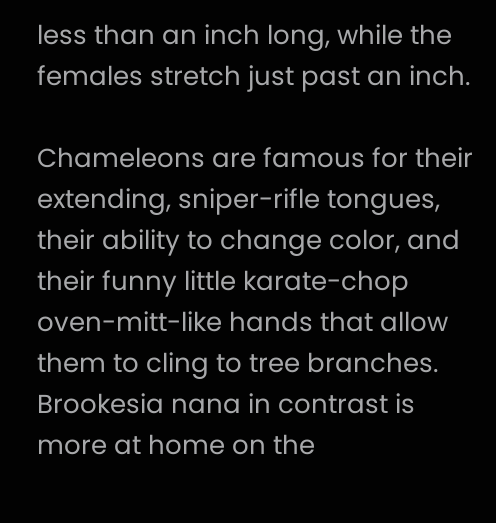less than an inch long, while the females stretch just past an inch.

Chameleons are famous for their extending, sniper-rifle tongues, their ability to change color, and their funny little karate-chop oven-mitt-like hands that allow them to cling to tree branches. Brookesia nana in contrast is more at home on the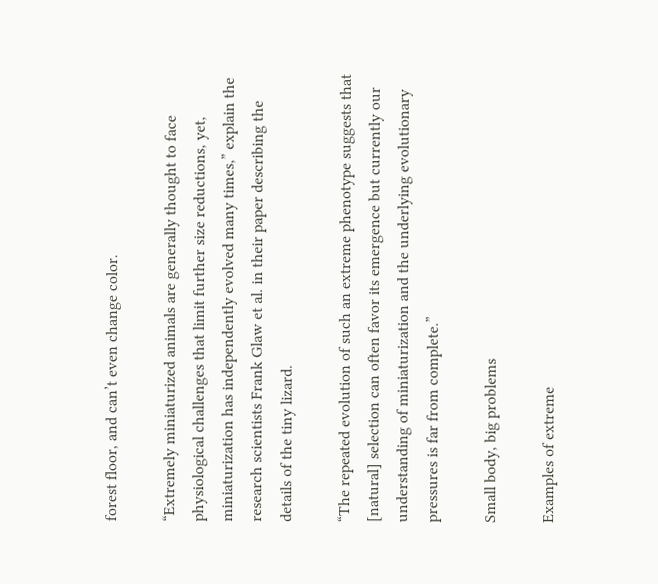forest floor, and can’t even change color.

“Extremely miniaturized animals are generally thought to face physiological challenges that limit further size reductions, yet, miniaturization has independently evolved many times,” explain the research scientists Frank Glaw et al. in their paper describing the details of the tiny lizard.

“The repeated evolution of such an extreme phenotype suggests that [natural] selection can often favor its emergence but currently our understanding of miniaturization and the underlying evolutionary pressures is far from complete.”

Small body, big problems

Examples of extreme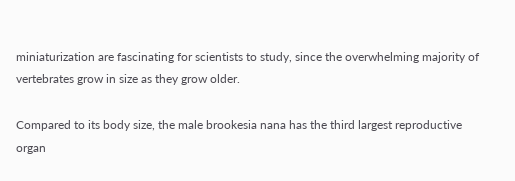miniaturization are fascinating for scientists to study, since the overwhelming majority of vertebrates grow in size as they grow older.

Compared to its body size, the male brookesia nana has the third largest reproductive organ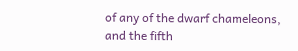of any of the dwarf chameleons, and the fifth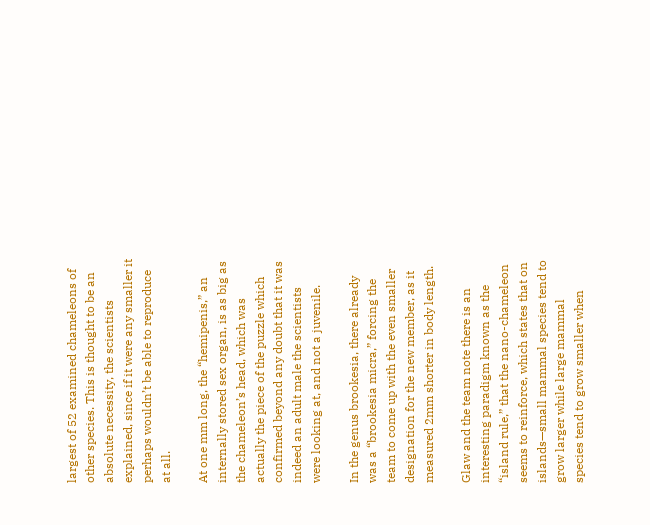largest of 52 examined chameleons of other species. This is thought to be an absolute necessity, the scientists explained, since if it were any smaller it perhaps wouldn’t be able to reproduce at all.

At one mm long, the “hemipenis,” an internally stored sex organ, is as big as the chameleon’s head, which was actually the piece of the puzzle which confirmed beyond any doubt that it was indeed an adult male the scientists were looking at, and not a juvenile.

In the genus brookesia, there already was a “brookesia micra,” forcing the team to come up with the even smaller designation for the new member, as it measured 2mm shorter in body length.

Glaw and the team note there is an interesting paradigm known as the “island rule,” that the nano-chameleon seems to reinforce, which states that on islands—small mammal species tend to grow larger while large mammal species tend to grow smaller when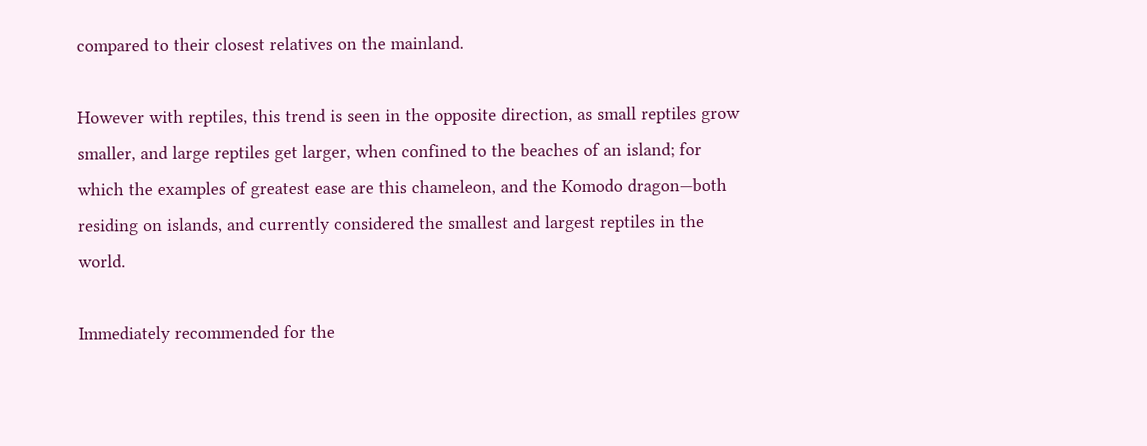compared to their closest relatives on the mainland.

However with reptiles, this trend is seen in the opposite direction, as small reptiles grow smaller, and large reptiles get larger, when confined to the beaches of an island; for which the examples of greatest ease are this chameleon, and the Komodo dragon—both residing on islands, and currently considered the smallest and largest reptiles in the world.

Immediately recommended for the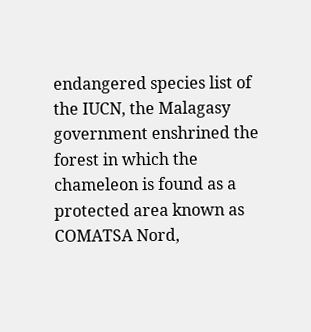endangered species list of the IUCN, the Malagasy government enshrined the forest in which the chameleon is found as a protected area known as COMATSA Nord,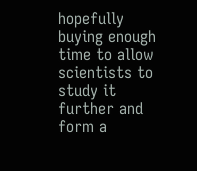hopefully buying enough time to allow scientists to study it further and form a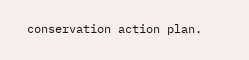conservation action plan.